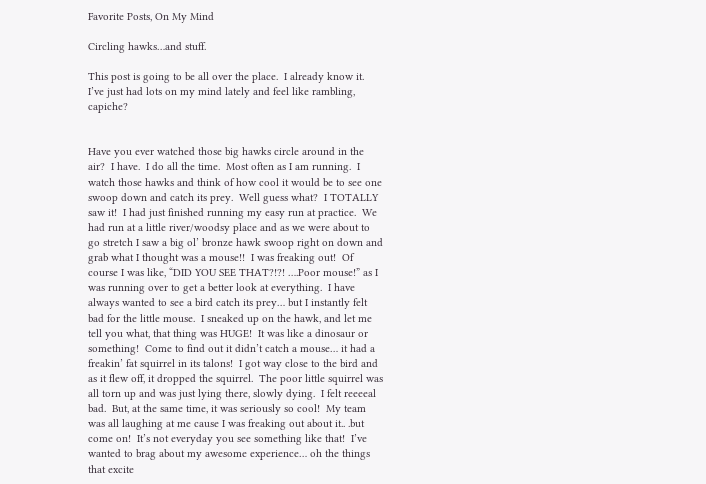Favorite Posts, On My Mind

Circling hawks…and stuff.

This post is going to be all over the place.  I already know it.  I’ve just had lots on my mind lately and feel like rambling, capiche?


Have you ever watched those big hawks circle around in the air?  I have.  I do all the time.  Most often as I am running.  I watch those hawks and think of how cool it would be to see one swoop down and catch its prey.  Well guess what?  I TOTALLY saw it!  I had just finished running my easy run at practice.  We had run at a little river/woodsy place and as we were about to go stretch I saw a big ol’ bronze hawk swoop right on down and grab what I thought was a mouse!!  I was freaking out!  Of course I was like, “DID YOU SEE THAT?!?! ….Poor mouse!” as I was running over to get a better look at everything.  I have always wanted to see a bird catch its prey… but I instantly felt bad for the little mouse.  I sneaked up on the hawk, and let me tell you what, that thing was HUGE!  It was like a dinosaur or something!  Come to find out it didn’t catch a mouse… it had a freakin’ fat squirrel in its talons!  I got way close to the bird and as it flew off, it dropped the squirrel.  The poor little squirrel was all torn up and was just lying there, slowly dying.  I felt reeeeal bad.  But, at the same time, it was seriously so cool!  My team was all laughing at me cause I was freaking out about it.. .but come on!  It’s not everyday you see something like that!  I’ve wanted to brag about my awesome experience… oh the things that excite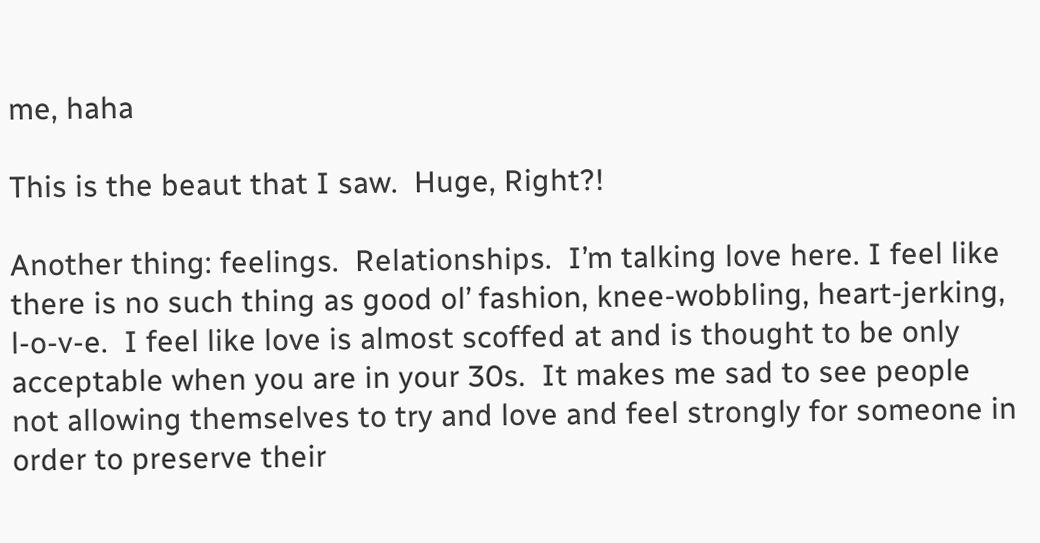me, haha

This is the beaut that I saw.  Huge, Right?!

Another thing: feelings.  Relationships.  I’m talking love here. I feel like there is no such thing as good ol’ fashion, knee-wobbling, heart-jerking, l-o-v-e.  I feel like love is almost scoffed at and is thought to be only acceptable when you are in your 30s.  It makes me sad to see people not allowing themselves to try and love and feel strongly for someone in order to preserve their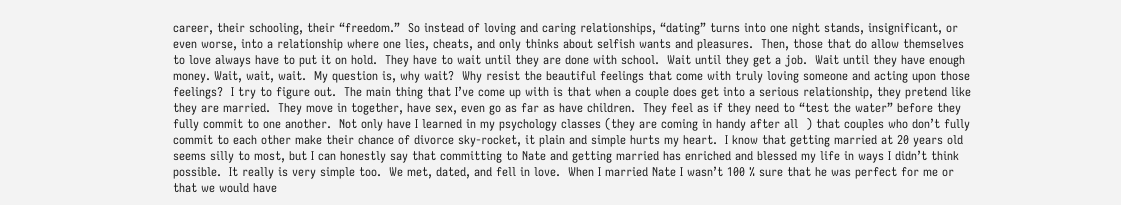career, their schooling, their “freedom.”  So instead of loving and caring relationships, “dating” turns into one night stands, insignificant, or even worse, into a relationship where one lies, cheats, and only thinks about selfish wants and pleasures.  Then, those that do allow themselves to love always have to put it on hold.  They have to wait until they are done with school.  Wait until they get a job.  Wait until they have enough money. Wait, wait, wait.  My question is, why wait?  Why resist the beautiful feelings that come with truly loving someone and acting upon those feelings?  I try to figure out.  The main thing that I’ve come up with is that when a couple does get into a serious relationship, they pretend like they are married.  They move in together, have sex, even go as far as have children.  They feel as if they need to “test the water” before they fully commit to one another.  Not only have I learned in my psychology classes (they are coming in handy after all  ) that couples who don’t fully commit to each other make their chance of divorce sky-rocket, it plain and simple hurts my heart.  I know that getting married at 20 years old seems silly to most, but I can honestly say that committing to Nate and getting married has enriched and blessed my life in ways I didn’t think possible.  It really is very simple too.  We met, dated, and fell in love.  When I married Nate I wasn’t 100 % sure that he was perfect for me or that we would have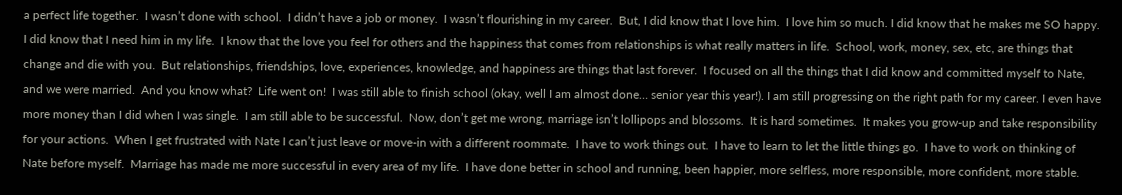a perfect life together.  I wasn’t done with school.  I didn’t have a job or money.  I wasn’t flourishing in my career.  But, I did know that I love him.  I love him so much. I did know that he makes me SO happy.  I did know that I need him in my life.  I know that the love you feel for others and the happiness that comes from relationships is what really matters in life.  School, work, money, sex, etc, are things that change and die with you.  But relationships, friendships, love, experiences, knowledge, and happiness are things that last forever.  I focused on all the things that I did know and committed myself to Nate, and we were married.  And you know what?  Life went on!  I was still able to finish school (okay, well I am almost done… senior year this year!). I am still progressing on the right path for my career. I even have more money than I did when I was single.  I am still able to be successful.  Now, don’t get me wrong, marriage isn’t lollipops and blossoms.  It is hard sometimes.  It makes you grow-up and take responsibility for your actions.  When I get frustrated with Nate I can’t just leave or move-in with a different roommate.  I have to work things out.  I have to learn to let the little things go.  I have to work on thinking of Nate before myself.  Marriage has made me more successful in every area of my life.  I have done better in school and running, been happier, more selfless, more responsible, more confident, more stable.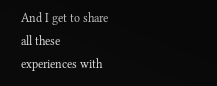And I get to share all these experiences with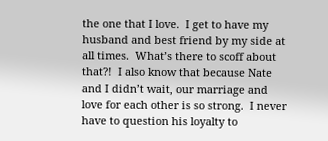the one that I love.  I get to have my husband and best friend by my side at all times.  What’s there to scoff about that?!  I also know that because Nate and I didn’t wait, our marriage and love for each other is so strong.  I never have to question his loyalty to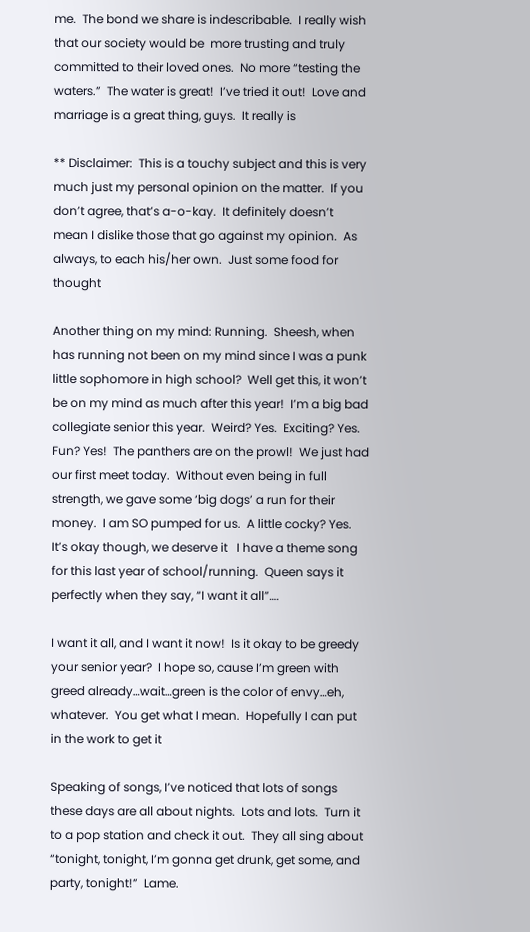me.  The bond we share is indescribable.  I really wish that our society would be  more trusting and truly committed to their loved ones.  No more “testing the waters.”  The water is great!  I’ve tried it out!  Love and marriage is a great thing, guys.  It really is

** Disclaimer:  This is a touchy subject and this is very much just my personal opinion on the matter.  If you don’t agree, that’s a-o-kay.  It definitely doesn’t mean I dislike those that go against my opinion.  As always, to each his/her own.  Just some food for thought

Another thing on my mind: Running.  Sheesh, when has running not been on my mind since I was a punk little sophomore in high school?  Well get this, it won’t be on my mind as much after this year!  I’m a big bad collegiate senior this year.  Weird? Yes.  Exciting? Yes.  Fun? Yes!  The panthers are on the prowl!  We just had our first meet today.  Without even being in full strength, we gave some ‘big dogs’ a run for their money.  I am SO pumped for us.  A little cocky? Yes.  It’s okay though, we deserve it   I have a theme song for this last year of school/running.  Queen says it perfectly when they say, “I want it all”….

I want it all, and I want it now!  Is it okay to be greedy your senior year?  I hope so, cause I’m green with greed already…wait…green is the color of envy…eh, whatever.  You get what I mean.  Hopefully I can put in the work to get it

Speaking of songs, I’ve noticed that lots of songs these days are all about nights.  Lots and lots.  Turn it to a pop station and check it out.  They all sing about “tonight, tonight, I’m gonna get drunk, get some, and party, tonight!”  Lame.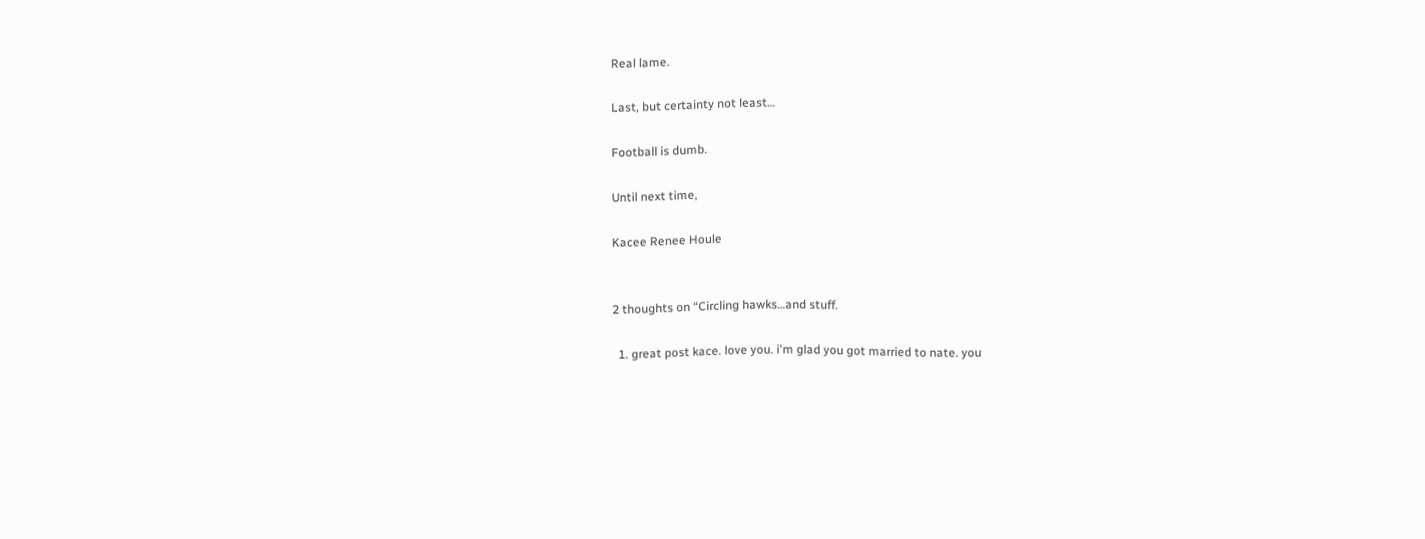Real lame.

Last, but certainty not least…

Football is dumb.

Until next time,

Kacee Renee Houle


2 thoughts on “Circling hawks…and stuff.

  1. great post kace. love you. i'm glad you got married to nate. you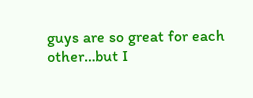guys are so great for each other…but I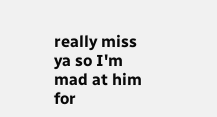really miss ya so I'm mad at him for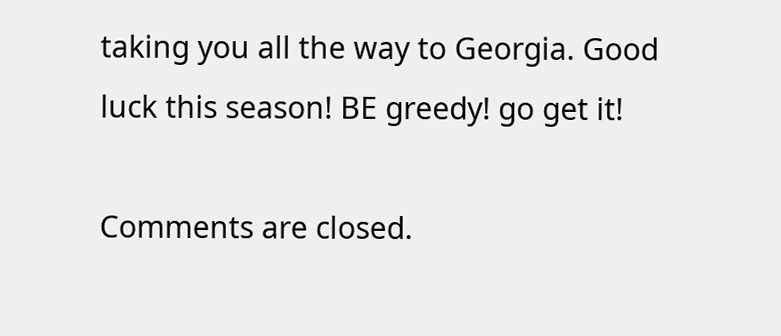taking you all the way to Georgia. Good luck this season! BE greedy! go get it!

Comments are closed.